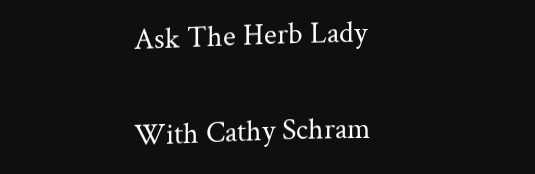Ask The Herb Lady

With Cathy Schram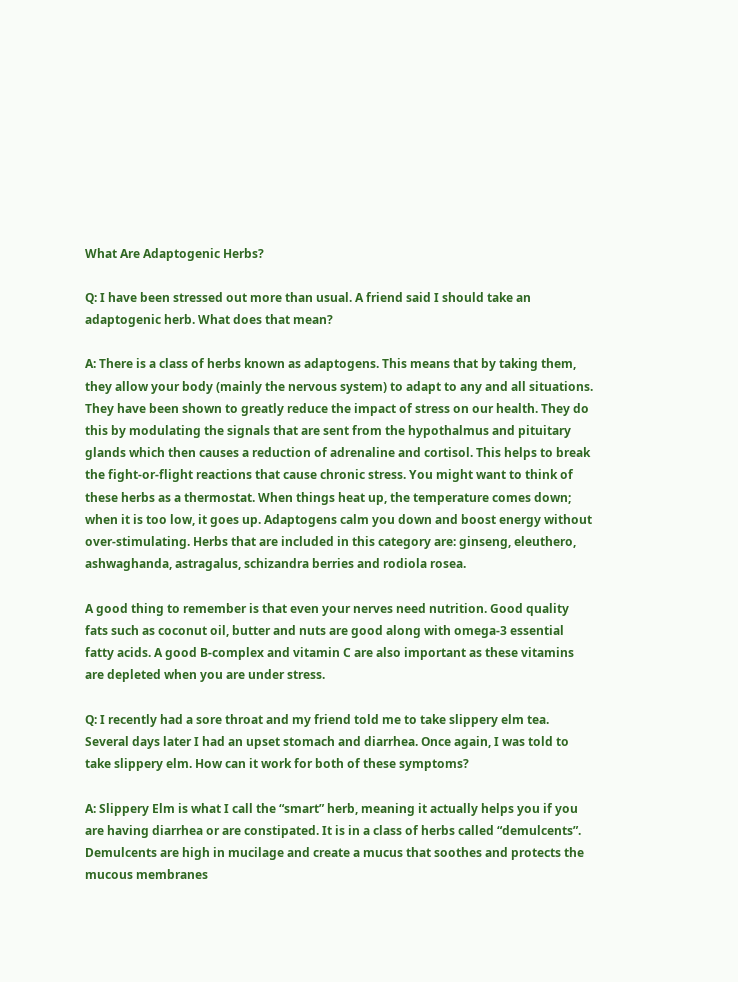What Are Adaptogenic Herbs?

Q: I have been stressed out more than usual. A friend said I should take an adaptogenic herb. What does that mean?

A: There is a class of herbs known as adaptogens. This means that by taking them, they allow your body (mainly the nervous system) to adapt to any and all situations. They have been shown to greatly reduce the impact of stress on our health. They do this by modulating the signals that are sent from the hypothalmus and pituitary glands which then causes a reduction of adrenaline and cortisol. This helps to break the fight-or-flight reactions that cause chronic stress. You might want to think of these herbs as a thermostat. When things heat up, the temperature comes down; when it is too low, it goes up. Adaptogens calm you down and boost energy without over-stimulating. Herbs that are included in this category are: ginseng, eleuthero, ashwaghanda, astragalus, schizandra berries and rodiola rosea.

A good thing to remember is that even your nerves need nutrition. Good quality fats such as coconut oil, butter and nuts are good along with omega-3 essential fatty acids. A good B-complex and vitamin C are also important as these vitamins are depleted when you are under stress.

Q: I recently had a sore throat and my friend told me to take slippery elm tea. Several days later I had an upset stomach and diarrhea. Once again, I was told to take slippery elm. How can it work for both of these symptoms?

A: Slippery Elm is what I call the “smart” herb, meaning it actually helps you if you are having diarrhea or are constipated. It is in a class of herbs called “demulcents”. Demulcents are high in mucilage and create a mucus that soothes and protects the mucous membranes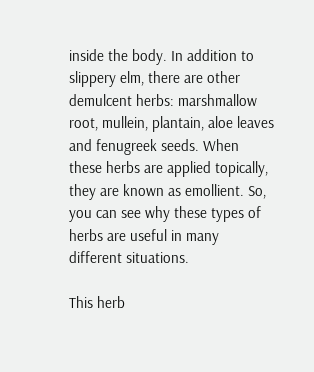inside the body. In addition to slippery elm, there are other demulcent herbs: marshmallow root, mullein, plantain, aloe leaves and fenugreek seeds. When these herbs are applied topically, they are known as emollient. So, you can see why these types of herbs are useful in many different situations.

This herb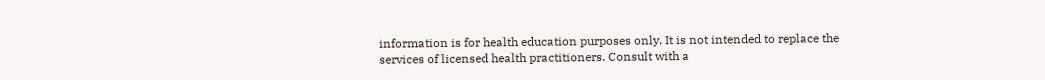information is for health education purposes only. It is not intended to replace the services of licensed health practitioners. Consult with a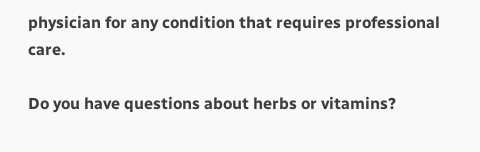physician for any condition that requires professional care.

Do you have questions about herbs or vitamins?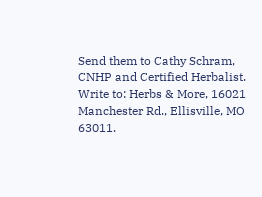Send them to Cathy Schram, CNHP and Certified Herbalist. Write to: Herbs & More, 16021 Manchester Rd., Ellisville, MO 63011.